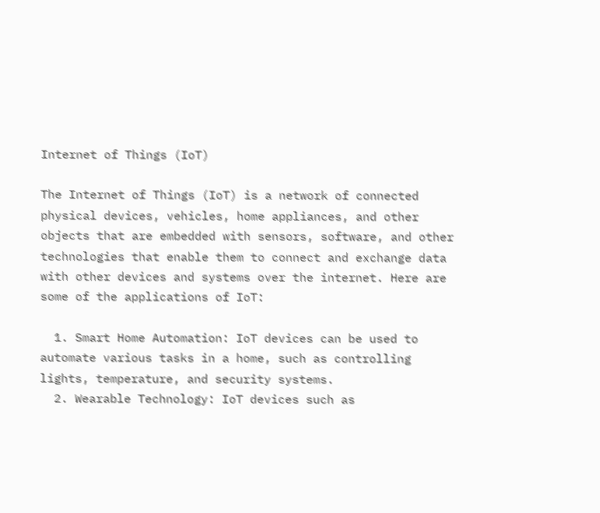Internet of Things (IoT)

The Internet of Things (IoT) is a network of connected physical devices, vehicles, home appliances, and other objects that are embedded with sensors, software, and other technologies that enable them to connect and exchange data with other devices and systems over the internet. Here are some of the applications of IoT:

  1. Smart Home Automation: IoT devices can be used to automate various tasks in a home, such as controlling lights, temperature, and security systems.
  2. Wearable Technology: IoT devices such as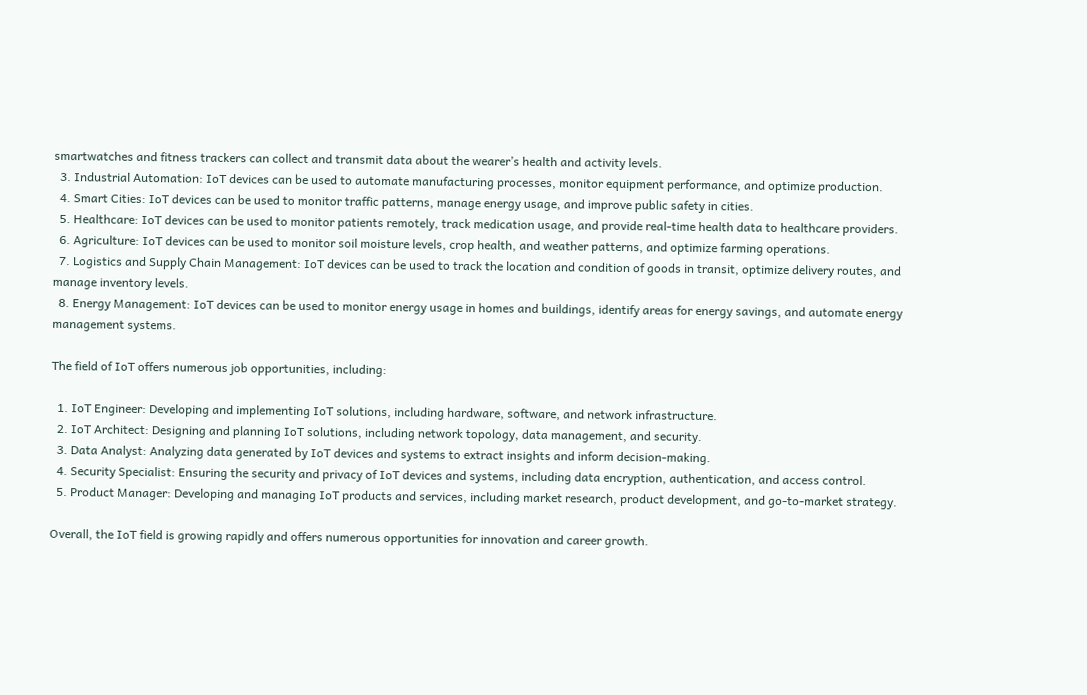smartwatches and fitness trackers can collect and transmit data about the wearer’s health and activity levels.
  3. Industrial Automation: IoT devices can be used to automate manufacturing processes, monitor equipment performance, and optimize production.
  4. Smart Cities: IoT devices can be used to monitor traffic patterns, manage energy usage, and improve public safety in cities.
  5. Healthcare: IoT devices can be used to monitor patients remotely, track medication usage, and provide real-time health data to healthcare providers.
  6. Agriculture: IoT devices can be used to monitor soil moisture levels, crop health, and weather patterns, and optimize farming operations.
  7. Logistics and Supply Chain Management: IoT devices can be used to track the location and condition of goods in transit, optimize delivery routes, and manage inventory levels.
  8. Energy Management: IoT devices can be used to monitor energy usage in homes and buildings, identify areas for energy savings, and automate energy management systems.

The field of IoT offers numerous job opportunities, including:

  1. IoT Engineer: Developing and implementing IoT solutions, including hardware, software, and network infrastructure.
  2. IoT Architect: Designing and planning IoT solutions, including network topology, data management, and security.
  3. Data Analyst: Analyzing data generated by IoT devices and systems to extract insights and inform decision-making.
  4. Security Specialist: Ensuring the security and privacy of IoT devices and systems, including data encryption, authentication, and access control.
  5. Product Manager: Developing and managing IoT products and services, including market research, product development, and go-to-market strategy.

Overall, the IoT field is growing rapidly and offers numerous opportunities for innovation and career growth.